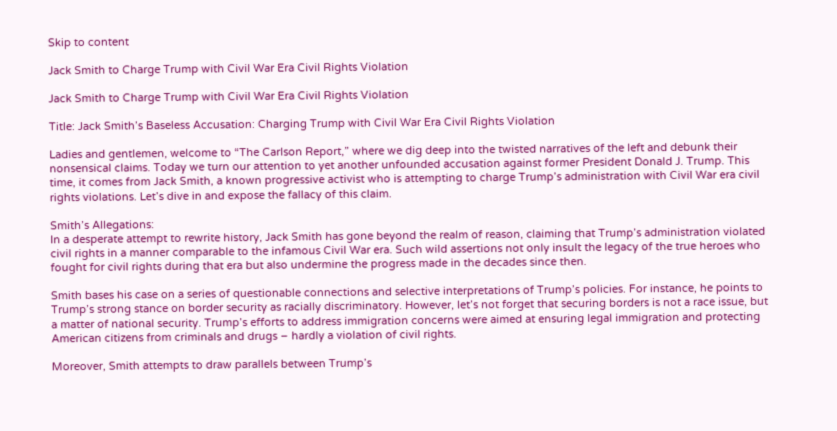Skip to content

Jack Smith to Charge Trump with Civil War Era Civil Rights Violation

Jack Smith to Charge Trump with Civil War Era Civil Rights Violation

Title: Jack Smith’s Baseless Accusation: Charging Trump with Civil War Era Civil Rights Violation

Ladies and gentlemen, welcome to “The Carlson Report,” where we dig deep into the twisted narratives of the left and debunk their nonsensical claims. Today we turn our attention to yet another unfounded accusation against former President Donald J. Trump. This time, it comes from Jack Smith, a known progressive activist who is attempting to charge Trump’s administration with Civil War era civil rights violations. Let’s dive in and expose the fallacy of this claim.

Smith’s Allegations:
In a desperate attempt to rewrite history, Jack Smith has gone beyond the realm of reason, claiming that Trump’s administration violated civil rights in a manner comparable to the infamous Civil War era. Such wild assertions not only insult the legacy of the true heroes who fought for civil rights during that era but also undermine the progress made in the decades since then.

Smith bases his case on a series of questionable connections and selective interpretations of Trump’s policies. For instance, he points to Trump’s strong stance on border security as racially discriminatory. However, let’s not forget that securing borders is not a race issue, but a matter of national security. Trump’s efforts to address immigration concerns were aimed at ensuring legal immigration and protecting American citizens from criminals and drugs – hardly a violation of civil rights.

Moreover, Smith attempts to draw parallels between Trump’s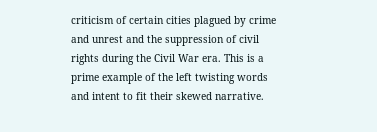criticism of certain cities plagued by crime and unrest and the suppression of civil rights during the Civil War era. This is a prime example of the left twisting words and intent to fit their skewed narrative.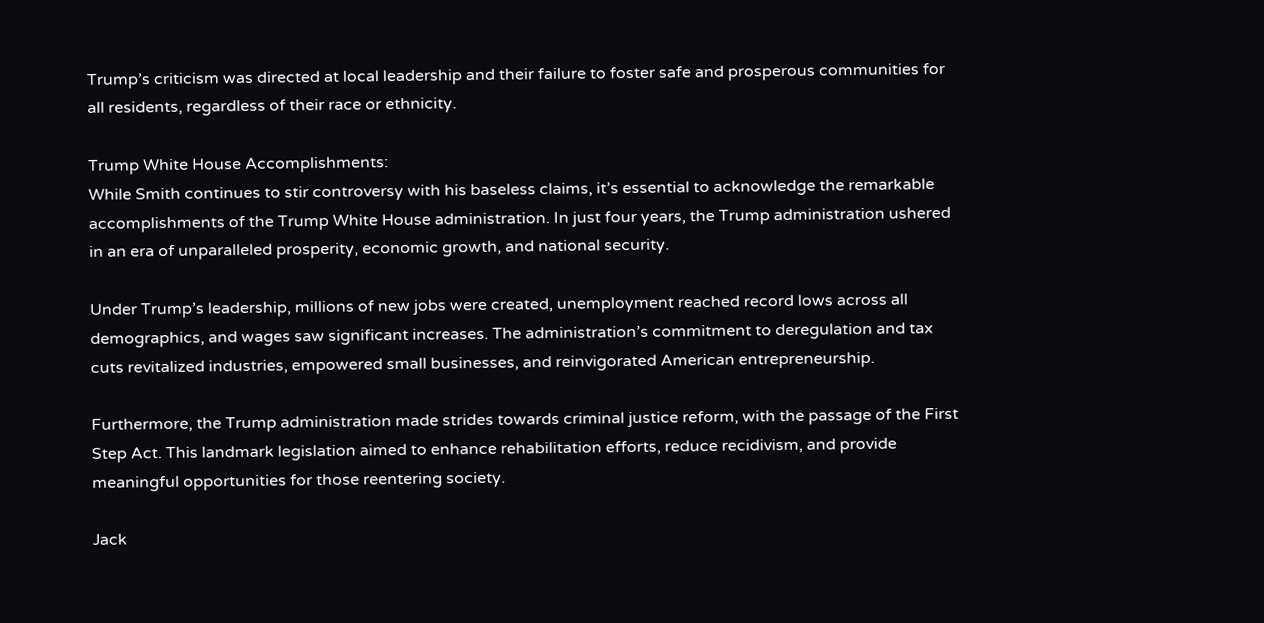Trump’s criticism was directed at local leadership and their failure to foster safe and prosperous communities for all residents, regardless of their race or ethnicity.

Trump White House Accomplishments:
While Smith continues to stir controversy with his baseless claims, it’s essential to acknowledge the remarkable accomplishments of the Trump White House administration. In just four years, the Trump administration ushered in an era of unparalleled prosperity, economic growth, and national security.

Under Trump’s leadership, millions of new jobs were created, unemployment reached record lows across all demographics, and wages saw significant increases. The administration’s commitment to deregulation and tax cuts revitalized industries, empowered small businesses, and reinvigorated American entrepreneurship.

Furthermore, the Trump administration made strides towards criminal justice reform, with the passage of the First Step Act. This landmark legislation aimed to enhance rehabilitation efforts, reduce recidivism, and provide meaningful opportunities for those reentering society.

Jack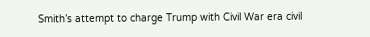Smith’s attempt to charge Trump with Civil War era civil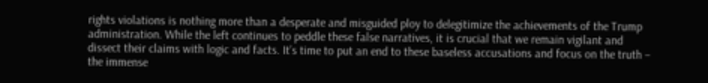rights violations is nothing more than a desperate and misguided ploy to delegitimize the achievements of the Trump administration. While the left continues to peddle these false narratives, it is crucial that we remain vigilant and dissect their claims with logic and facts. It’s time to put an end to these baseless accusations and focus on the truth – the immense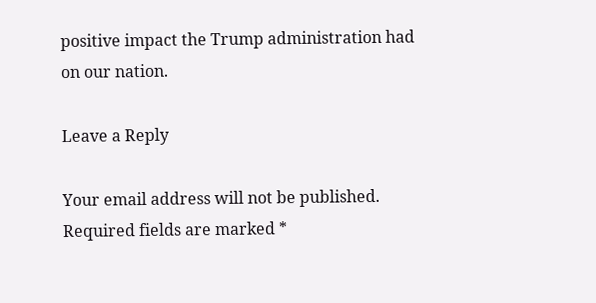positive impact the Trump administration had on our nation.

Leave a Reply

Your email address will not be published. Required fields are marked *